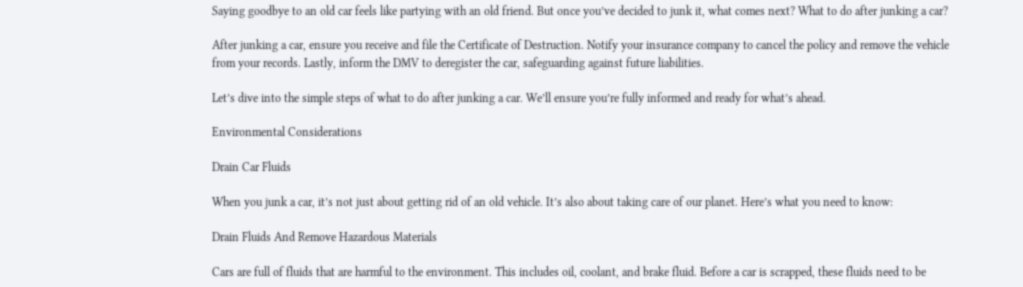Saying goodbye to an old car feels like partying with an old friend. But once you’ve decided to junk it, what comes next? What to do after junking a car?

After junking a car, ensure you receive and file the Certificate of Destruction. Notify your insurance company to cancel the policy and remove the vehicle from your records. Lastly, inform the DMV to deregister the car, safeguarding against future liabilities.

Let’s dive into the simple steps of what to do after junking a car. We’ll ensure you’re fully informed and ready for what’s ahead.

Environmental Considerations

Drain Car Fluids

When you junk a car, it’s not just about getting rid of an old vehicle. It’s also about taking care of our planet. Here’s what you need to know:

Drain Fluids And Remove Hazardous Materials

Cars are full of fluids that are harmful to the environment. This includes oil, coolant, and brake fluid. Before a car is scrapped, these fluids need to be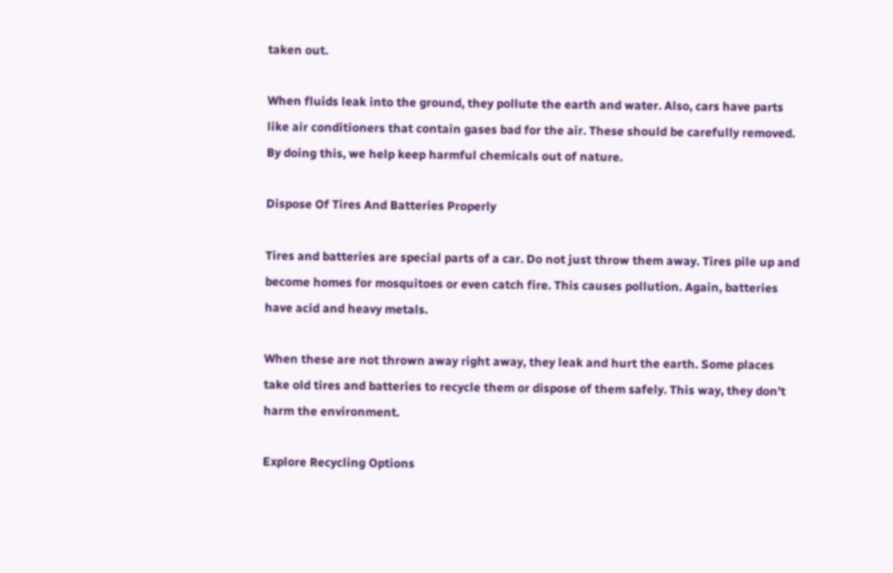taken out.

When fluids leak into the ground, they pollute the earth and water. Also, cars have parts like air conditioners that contain gases bad for the air. These should be carefully removed. By doing this, we help keep harmful chemicals out of nature.

Dispose Of Tires And Batteries Properly

Tires and batteries are special parts of a car. Do not just throw them away. Tires pile up and become homes for mosquitoes or even catch fire. This causes pollution. Again, batteries have acid and heavy metals.

When these are not thrown away right away, they leak and hurt the earth. Some places take old tires and batteries to recycle them or dispose of them safely. This way, they don’t harm the environment.

Explore Recycling Options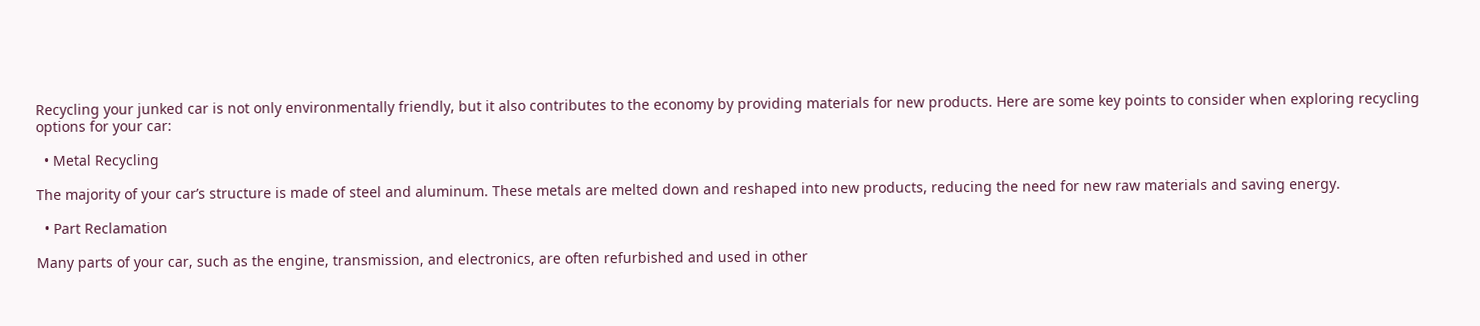Recycling your junked car is not only environmentally friendly, but it also contributes to the economy by providing materials for new products. Here are some key points to consider when exploring recycling options for your car:

  • Metal Recycling

The majority of your car’s structure is made of steel and aluminum. These metals are melted down and reshaped into new products, reducing the need for new raw materials and saving energy.

  • Part Reclamation

Many parts of your car, such as the engine, transmission, and electronics, are often refurbished and used in other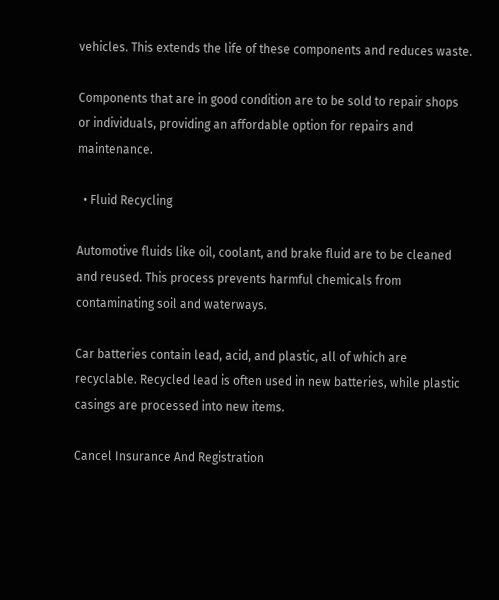vehicles. This extends the life of these components and reduces waste.

Components that are in good condition are to be sold to repair shops or individuals, providing an affordable option for repairs and maintenance.

  • Fluid Recycling

Automotive fluids like oil, coolant, and brake fluid are to be cleaned and reused. This process prevents harmful chemicals from contaminating soil and waterways.

Car batteries contain lead, acid, and plastic, all of which are recyclable. Recycled lead is often used in new batteries, while plastic casings are processed into new items.

Cancel Insurance And Registration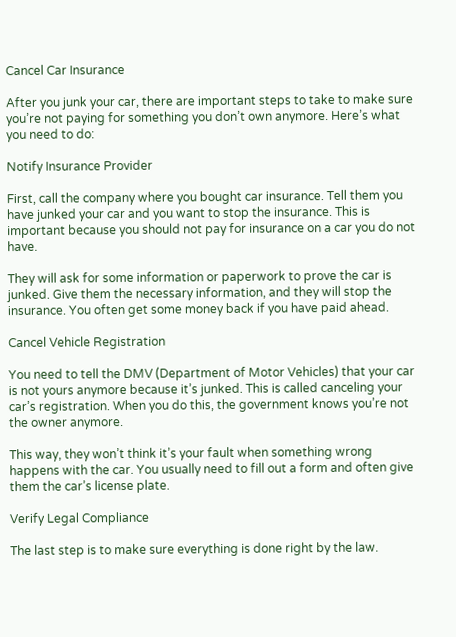Cancel Car Insurance

After you junk your car, there are important steps to take to make sure you’re not paying for something you don’t own anymore. Here’s what you need to do:

Notify Insurance Provider

First, call the company where you bought car insurance. Tell them you have junked your car and you want to stop the insurance. This is important because you should not pay for insurance on a car you do not have.

They will ask for some information or paperwork to prove the car is junked. Give them the necessary information, and they will stop the insurance. You often get some money back if you have paid ahead.

Cancel Vehicle Registration

You need to tell the DMV (Department of Motor Vehicles) that your car is not yours anymore because it’s junked. This is called canceling your car’s registration. When you do this, the government knows you’re not the owner anymore.

This way, they won’t think it’s your fault when something wrong happens with the car. You usually need to fill out a form and often give them the car’s license plate.

Verify Legal Compliance

The last step is to make sure everything is done right by the law.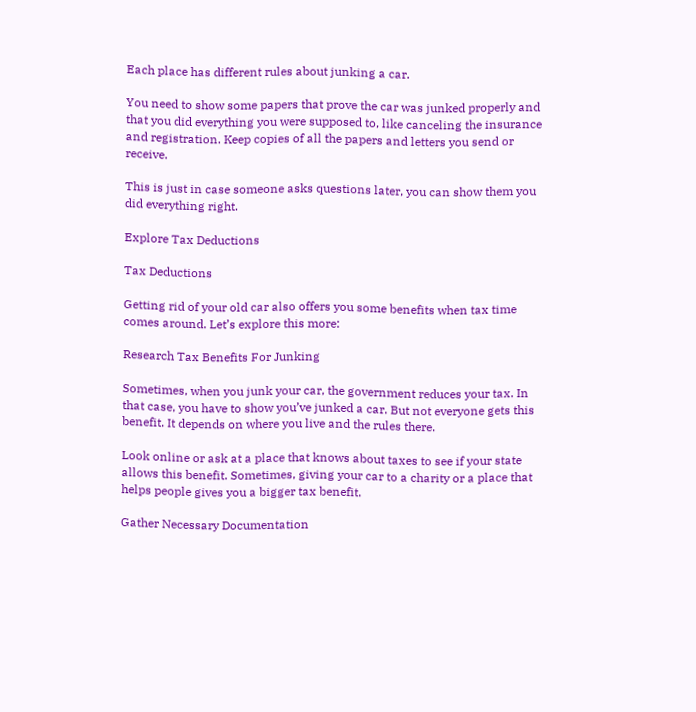Each place has different rules about junking a car.

You need to show some papers that prove the car was junked properly and that you did everything you were supposed to, like canceling the insurance and registration. Keep copies of all the papers and letters you send or receive.

This is just in case someone asks questions later, you can show them you did everything right.

Explore Tax Deductions

Tax Deductions

Getting rid of your old car also offers you some benefits when tax time comes around. Let’s explore this more:

Research Tax Benefits For Junking

Sometimes, when you junk your car, the government reduces your tax. In that case, you have to show you’ve junked a car. But not everyone gets this benefit. It depends on where you live and the rules there.

Look online or ask at a place that knows about taxes to see if your state allows this benefit. Sometimes, giving your car to a charity or a place that helps people gives you a bigger tax benefit.

Gather Necessary Documentation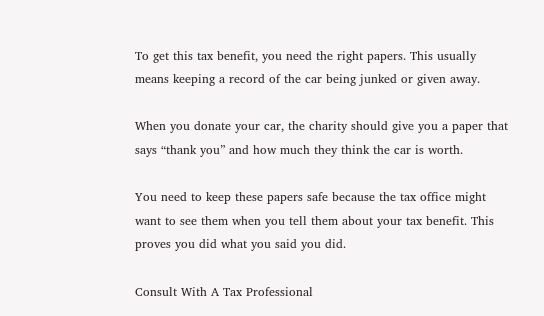To get this tax benefit, you need the right papers. This usually means keeping a record of the car being junked or given away.

When you donate your car, the charity should give you a paper that says “thank you” and how much they think the car is worth.

You need to keep these papers safe because the tax office might want to see them when you tell them about your tax benefit. This proves you did what you said you did.

Consult With A Tax Professional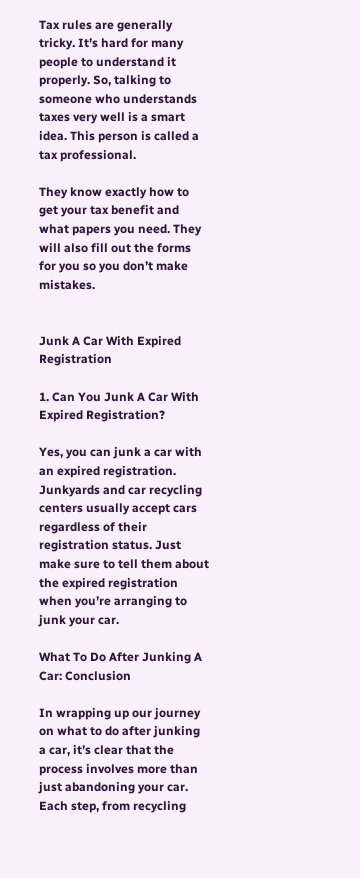Tax rules are generally tricky. It’s hard for many people to understand it properly. So, talking to someone who understands taxes very well is a smart idea. This person is called a tax professional.

They know exactly how to get your tax benefit and what papers you need. They will also fill out the forms for you so you don’t make mistakes.


Junk A Car With Expired Registration

1. Can You Junk A Car With Expired Registration?

Yes, you can junk a car with an expired registration. Junkyards and car recycling centers usually accept cars regardless of their registration status. Just make sure to tell them about the expired registration when you’re arranging to junk your car.

What To Do After Junking A Car: Conclusion

In wrapping up our journey on what to do after junking a car, it’s clear that the process involves more than just abandoning your car. Each step, from recycling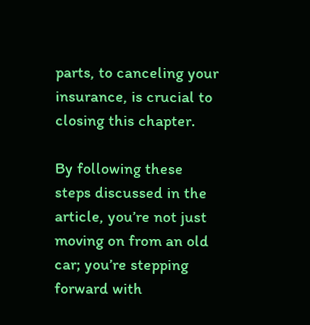parts, to canceling your insurance, is crucial to closing this chapter.

By following these steps discussed in the article, you’re not just moving on from an old car; you’re stepping forward with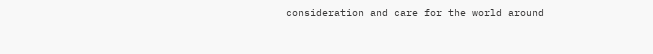consideration and care for the world around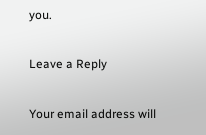you.

Leave a Reply

Your email address will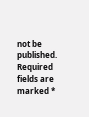not be published. Required fields are marked *